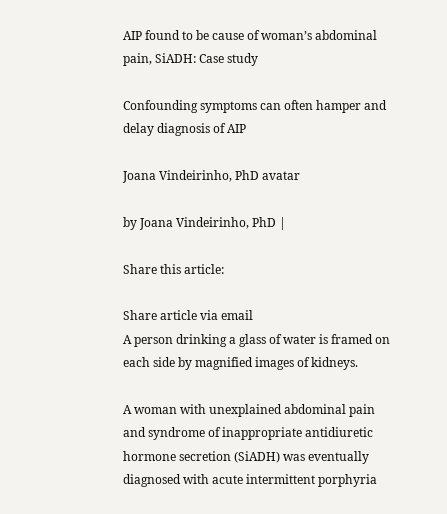AIP found to be cause of woman’s abdominal pain, SiADH: Case study

Confounding symptoms can often hamper and delay diagnosis of AIP

Joana Vindeirinho, PhD avatar

by Joana Vindeirinho, PhD |

Share this article:

Share article via email
A person drinking a glass of water is framed on each side by magnified images of kidneys.

A woman with unexplained abdominal pain and syndrome of inappropriate antidiuretic hormone secretion (SiADH) was eventually diagnosed with acute intermittent porphyria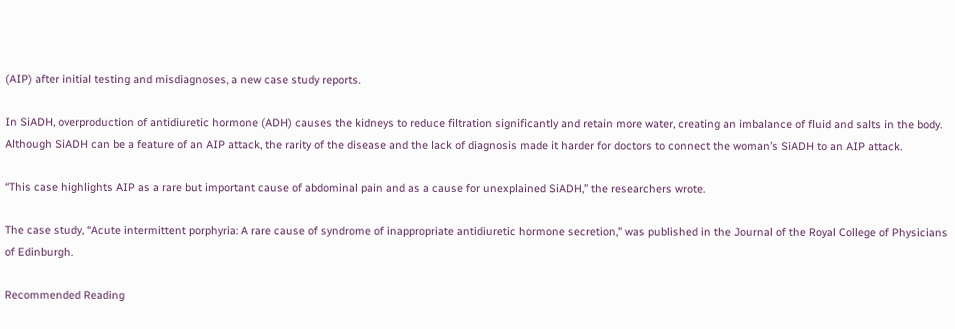(AIP) after initial testing and misdiagnoses, a new case study reports.

In SiADH, overproduction of antidiuretic hormone (ADH) causes the kidneys to reduce filtration significantly and retain more water, creating an imbalance of fluid and salts in the body. Although SiADH can be a feature of an AIP attack, the rarity of the disease and the lack of diagnosis made it harder for doctors to connect the woman’s SiADH to an AIP attack.

“This case highlights AIP as a rare but important cause of abdominal pain and as a cause for unexplained SiADH,” the researchers wrote.

The case study, “Acute intermittent porphyria: A rare cause of syndrome of inappropriate antidiuretic hormone secretion,” was published in the Journal of the Royal College of Physicians of Edinburgh.

Recommended Reading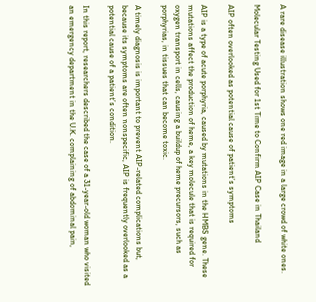A rare disease illustration shows one red image in a large crowd of white ones.

Molecular Testing Used for 1st Time to Confirm AIP Case in Thailand

AIP often overlooked as potential cause of patient’s symptoms

AIP is a type of acute porphyria, caused by mutations in the HMBS gene. These mutations affect the production of heme, a key molecule that is required for oxygen transport in cells, causing a buildup of heme precursors, such as porphyrias, in tissues that can become toxic.

A timely diagnosis is important to prevent AIP-related complications but, because its symptoms are often nonspecific, AIP is frequently overlooked as a potential cause of a patient’s condition.

In this report, researchers described the case of a 31-year-old woman who visited an emergency department in the U.K. complaining of abdominal pain,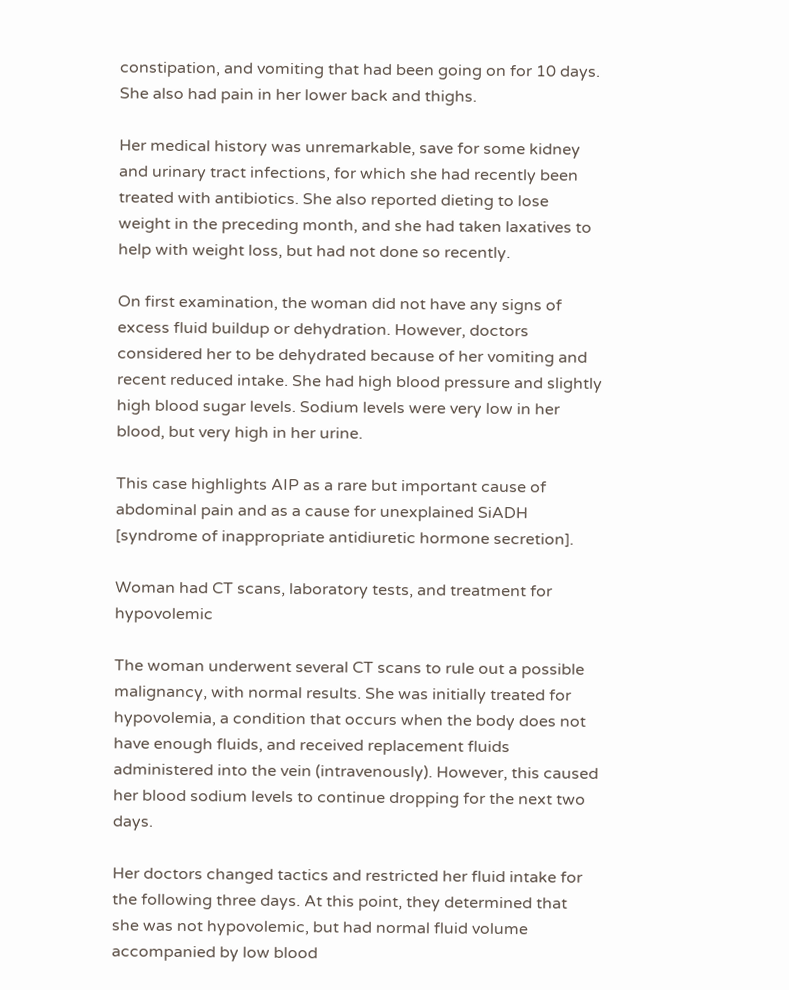constipation, and vomiting that had been going on for 10 days. She also had pain in her lower back and thighs.

Her medical history was unremarkable, save for some kidney and urinary tract infections, for which she had recently been treated with antibiotics. She also reported dieting to lose weight in the preceding month, and she had taken laxatives to help with weight loss, but had not done so recently.

On first examination, the woman did not have any signs of excess fluid buildup or dehydration. However, doctors considered her to be dehydrated because of her vomiting and recent reduced intake. She had high blood pressure and slightly high blood sugar levels. Sodium levels were very low in her blood, but very high in her urine.

This case highlights AIP as a rare but important cause of abdominal pain and as a cause for unexplained SiADH [syndrome of inappropriate antidiuretic hormone secretion].

Woman had CT scans, laboratory tests, and treatment for hypovolemic

The woman underwent several CT scans to rule out a possible malignancy, with normal results. She was initially treated for hypovolemia, a condition that occurs when the body does not have enough fluids, and received replacement fluids administered into the vein (intravenously). However, this caused her blood sodium levels to continue dropping for the next two days.

Her doctors changed tactics and restricted her fluid intake for the following three days. At this point, they determined that she was not hypovolemic, but had normal fluid volume accompanied by low blood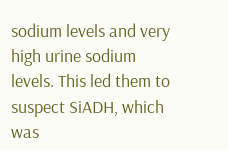sodium levels and very high urine sodium levels. This led them to suspect SiADH, which was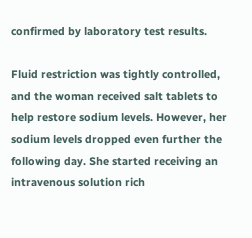confirmed by laboratory test results.

Fluid restriction was tightly controlled, and the woman received salt tablets to help restore sodium levels. However, her sodium levels dropped even further the following day. She started receiving an intravenous solution rich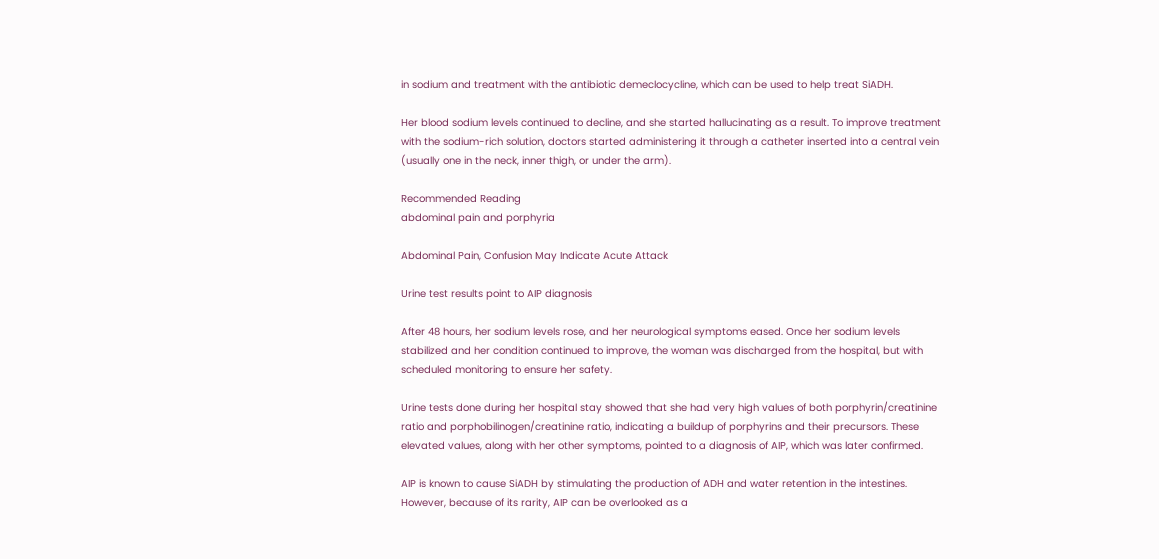in sodium and treatment with the antibiotic demeclocycline, which can be used to help treat SiADH.

Her blood sodium levels continued to decline, and she started hallucinating as a result. To improve treatment with the sodium-rich solution, doctors started administering it through a catheter inserted into a central vein (usually one in the neck, inner thigh, or under the arm).

Recommended Reading
abdominal pain and porphyria

Abdominal Pain, Confusion May Indicate Acute Attack

Urine test results point to AIP diagnosis

After 48 hours, her sodium levels rose, and her neurological symptoms eased. Once her sodium levels stabilized and her condition continued to improve, the woman was discharged from the hospital, but with scheduled monitoring to ensure her safety.

Urine tests done during her hospital stay showed that she had very high values of both porphyrin/creatinine ratio and porphobilinogen/creatinine ratio, indicating a buildup of porphyrins and their precursors. These elevated values, along with her other symptoms, pointed to a diagnosis of AIP, which was later confirmed.

AIP is known to cause SiADH by stimulating the production of ADH and water retention in the intestines. However, because of its rarity, AIP can be overlooked as a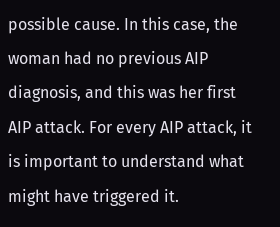possible cause. In this case, the woman had no previous AIP diagnosis, and this was her first AIP attack. For every AIP attack, it is important to understand what might have triggered it.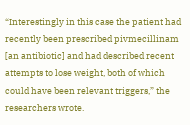“Interestingly in this case the patient had recently been prescribed pivmecillinam [an antibiotic] and had described recent attempts to lose weight, both of which could have been relevant triggers,” the researchers wrote.